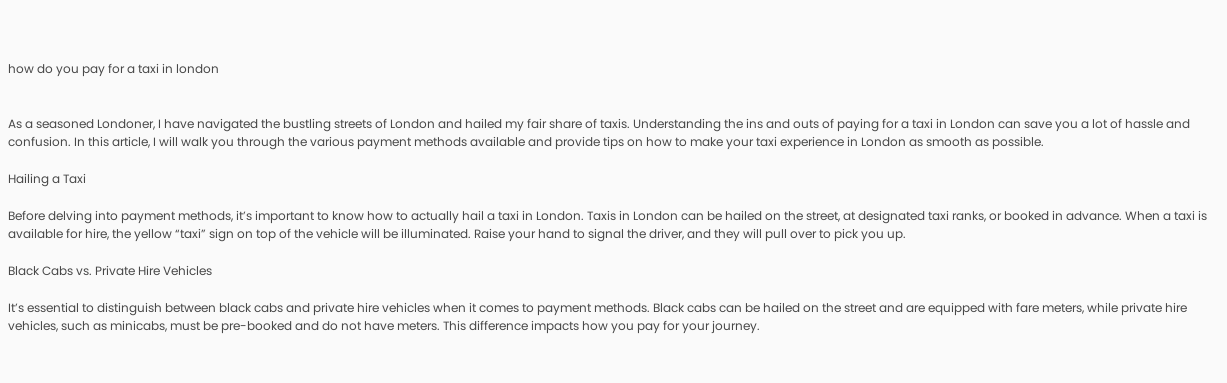how do you pay for a taxi in london


As a seasoned Londoner, I have navigated the bustling streets of London and hailed my fair share of taxis. Understanding the ins and outs of paying for a taxi in London can save you a lot of hassle and confusion. In this article, I will walk you through the various payment methods available and provide tips on how to make your taxi experience in London as smooth as possible.

Hailing a Taxi

Before delving into payment methods, it’s important to know how to actually hail a taxi in London. Taxis in London can be hailed on the street, at designated taxi ranks, or booked in advance. When a taxi is available for hire, the yellow “taxi” sign on top of the vehicle will be illuminated. Raise your hand to signal the driver, and they will pull over to pick you up.

Black Cabs vs. Private Hire Vehicles

It’s essential to distinguish between black cabs and private hire vehicles when it comes to payment methods. Black cabs can be hailed on the street and are equipped with fare meters, while private hire vehicles, such as minicabs, must be pre-booked and do not have meters. This difference impacts how you pay for your journey.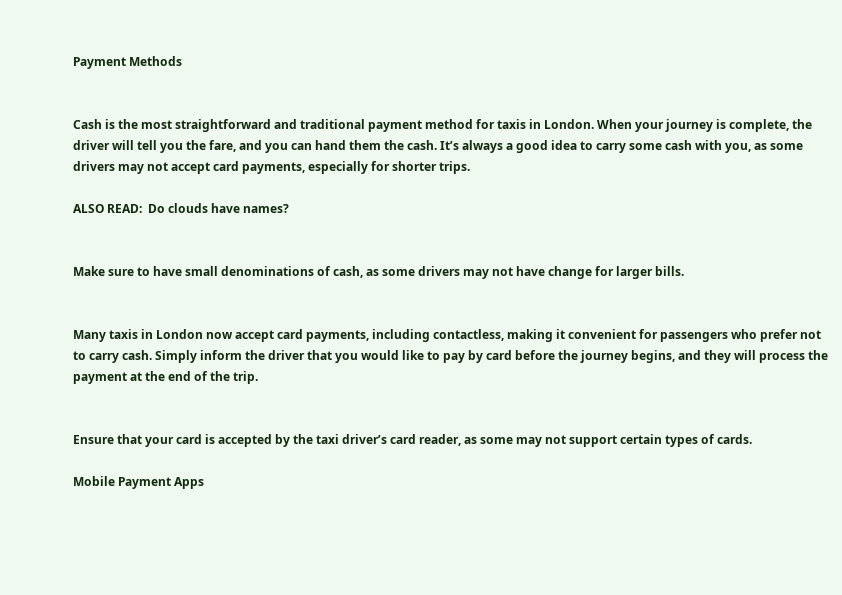Payment Methods


Cash is the most straightforward and traditional payment method for taxis in London. When your journey is complete, the driver will tell you the fare, and you can hand them the cash. It’s always a good idea to carry some cash with you, as some drivers may not accept card payments, especially for shorter trips.

ALSO READ:  Do clouds have names?


Make sure to have small denominations of cash, as some drivers may not have change for larger bills.


Many taxis in London now accept card payments, including contactless, making it convenient for passengers who prefer not to carry cash. Simply inform the driver that you would like to pay by card before the journey begins, and they will process the payment at the end of the trip.


Ensure that your card is accepted by the taxi driver’s card reader, as some may not support certain types of cards.

Mobile Payment Apps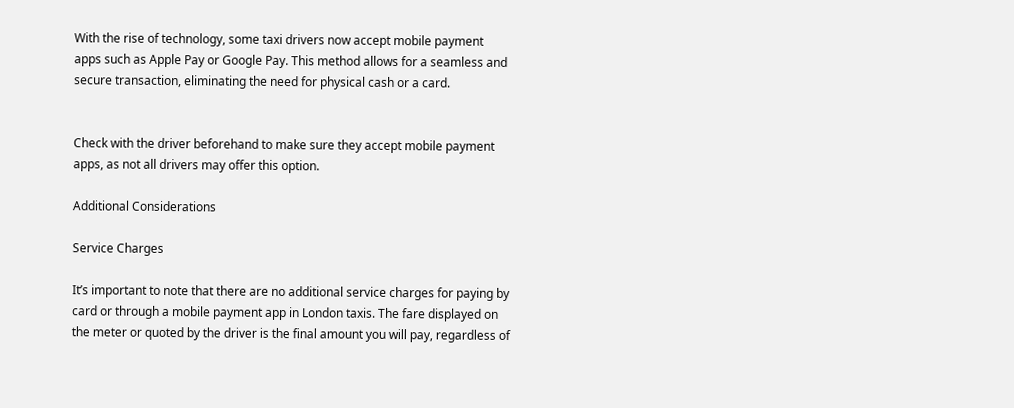With the rise of technology, some taxi drivers now accept mobile payment apps such as Apple Pay or Google Pay. This method allows for a seamless and secure transaction, eliminating the need for physical cash or a card.


Check with the driver beforehand to make sure they accept mobile payment apps, as not all drivers may offer this option.

Additional Considerations

Service Charges

It’s important to note that there are no additional service charges for paying by card or through a mobile payment app in London taxis. The fare displayed on the meter or quoted by the driver is the final amount you will pay, regardless of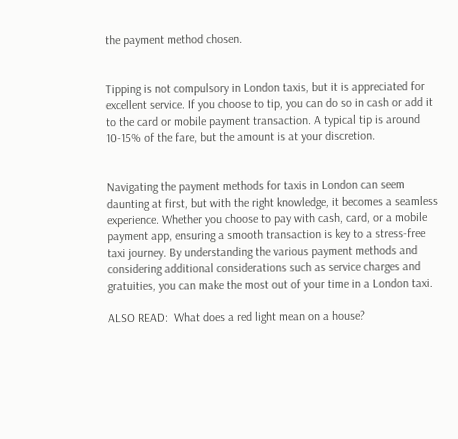the payment method chosen.


Tipping is not compulsory in London taxis, but it is appreciated for excellent service. If you choose to tip, you can do so in cash or add it to the card or mobile payment transaction. A typical tip is around 10-15% of the fare, but the amount is at your discretion.


Navigating the payment methods for taxis in London can seem daunting at first, but with the right knowledge, it becomes a seamless experience. Whether you choose to pay with cash, card, or a mobile payment app, ensuring a smooth transaction is key to a stress-free taxi journey. By understanding the various payment methods and considering additional considerations such as service charges and gratuities, you can make the most out of your time in a London taxi.

ALSO READ:  What does a red light mean on a house?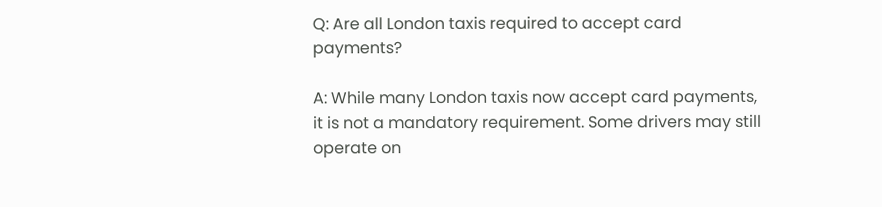Q: Are all London taxis required to accept card payments?

A: While many London taxis now accept card payments, it is not a mandatory requirement. Some drivers may still operate on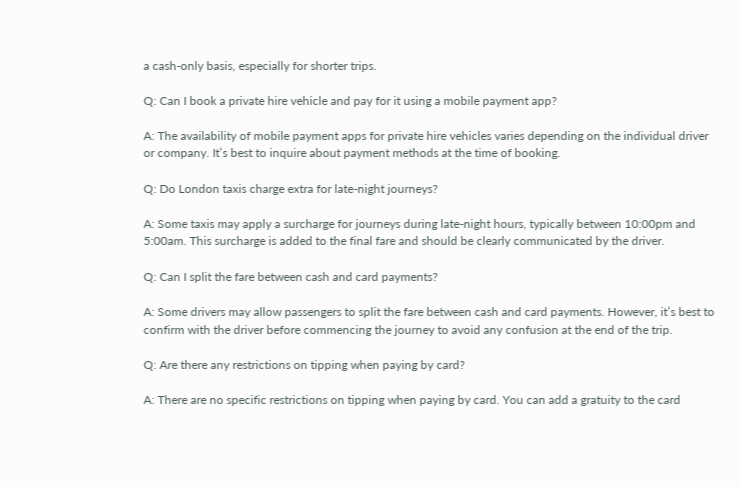a cash-only basis, especially for shorter trips.

Q: Can I book a private hire vehicle and pay for it using a mobile payment app?

A: The availability of mobile payment apps for private hire vehicles varies depending on the individual driver or company. It’s best to inquire about payment methods at the time of booking.

Q: Do London taxis charge extra for late-night journeys?

A: Some taxis may apply a surcharge for journeys during late-night hours, typically between 10:00pm and 5:00am. This surcharge is added to the final fare and should be clearly communicated by the driver.

Q: Can I split the fare between cash and card payments?

A: Some drivers may allow passengers to split the fare between cash and card payments. However, it’s best to confirm with the driver before commencing the journey to avoid any confusion at the end of the trip.

Q: Are there any restrictions on tipping when paying by card?

A: There are no specific restrictions on tipping when paying by card. You can add a gratuity to the card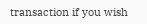transaction if you wish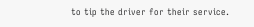to tip the driver for their service.